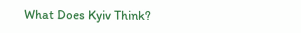What Does Kyiv Think?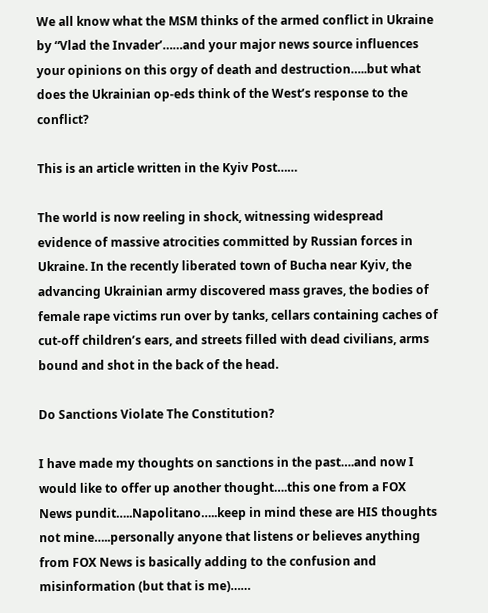We all know what the MSM thinks of the armed conflict in Ukraine by “Vlad the Invader’……and your major news source influences your opinions on this orgy of death and destruction…..but what does the Ukrainian op-eds think of the West’s response to the conflict?

This is an article written in the Kyiv Post……

The world is now reeling in shock, witnessing widespread evidence of massive atrocities committed by Russian forces in Ukraine. In the recently liberated town of Bucha near Kyiv, the advancing Ukrainian army discovered mass graves, the bodies of female rape victims run over by tanks, cellars containing caches of cut-off children’s ears, and streets filled with dead civilians, arms bound and shot in the back of the head.

Do Sanctions Violate The Constitution?

I have made my thoughts on sanctions in the past….and now I would like to offer up another thought….this one from a FOX News pundit…..Napolitano…..keep in mind these are HIS thoughts not mine…..personally anyone that listens or believes anything from FOX News is basically adding to the confusion and misinformation (but that is me)……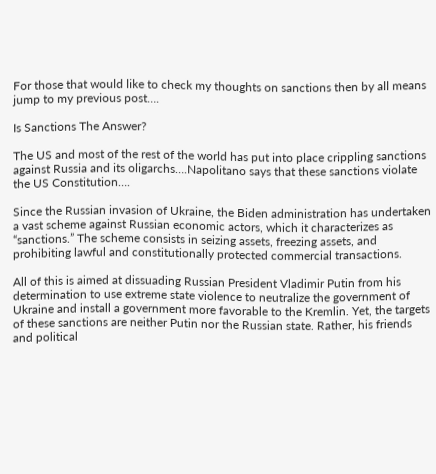For those that would like to check my thoughts on sanctions then by all means jump to my previous post….

Is Sanctions The Answer?

The US and most of the rest of the world has put into place crippling sanctions against Russia and its oligarchs….Napolitano says that these sanctions violate the US Constitution….

Since the Russian invasion of Ukraine, the Biden administration has undertaken a vast scheme against Russian economic actors, which it characterizes as “sanctions.” The scheme consists in seizing assets, freezing assets, and prohibiting lawful and constitutionally protected commercial transactions.

All of this is aimed at dissuading Russian President Vladimir Putin from his determination to use extreme state violence to neutralize the government of Ukraine and install a government more favorable to the Kremlin. Yet, the targets of these sanctions are neither Putin nor the Russian state. Rather, his friends and political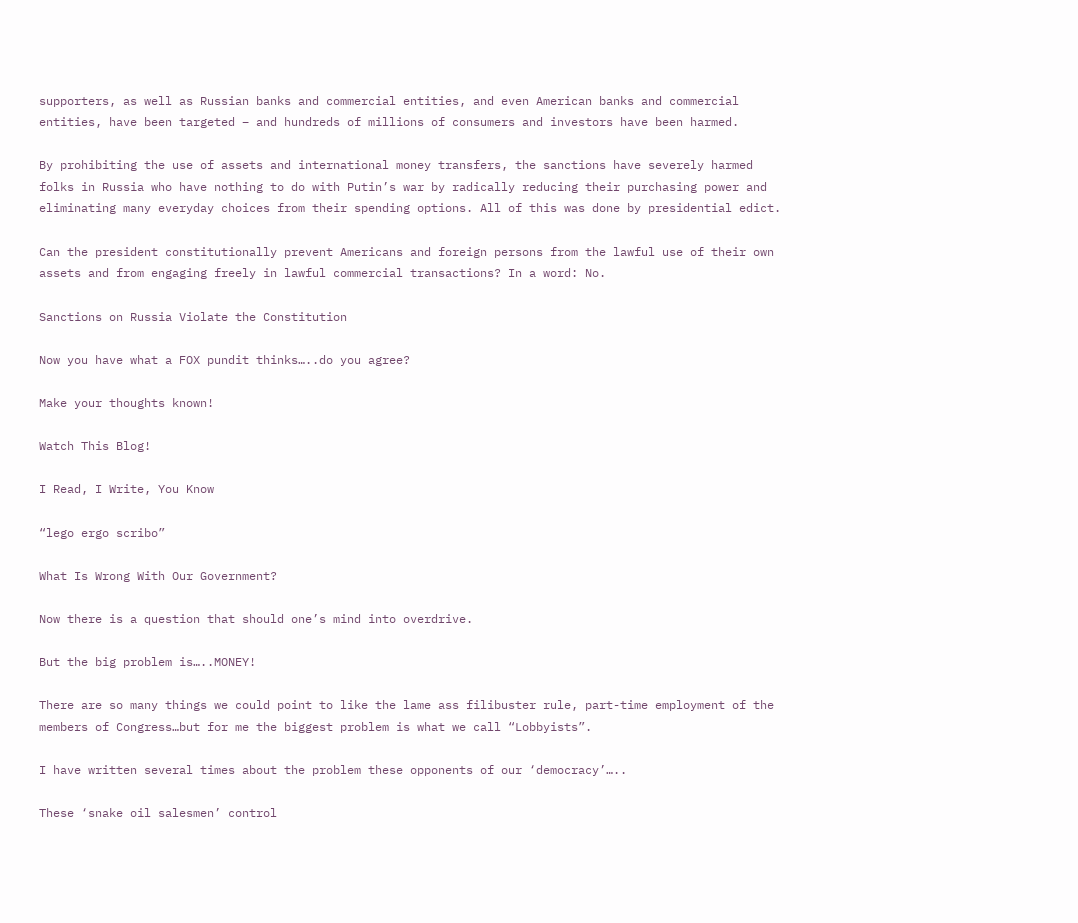supporters, as well as Russian banks and commercial entities, and even American banks and commercial entities, have been targeted – and hundreds of millions of consumers and investors have been harmed.

By prohibiting the use of assets and international money transfers, the sanctions have severely harmed folks in Russia who have nothing to do with Putin’s war by radically reducing their purchasing power and eliminating many everyday choices from their spending options. All of this was done by presidential edict.

Can the president constitutionally prevent Americans and foreign persons from the lawful use of their own assets and from engaging freely in lawful commercial transactions? In a word: No.

Sanctions on Russia Violate the Constitution

Now you have what a FOX pundit thinks…..do you agree?

Make your thoughts known!

Watch This Blog!

I Read, I Write, You Know

“lego ergo scribo”

What Is Wrong With Our Government?

Now there is a question that should one’s mind into overdrive.

But the big problem is…..MONEY!

There are so many things we could point to like the lame ass filibuster rule, part-time employment of the members of Congress…but for me the biggest problem is what we call “Lobbyists”.

I have written several times about the problem these opponents of our ‘democracy’…..

These ‘snake oil salesmen’ control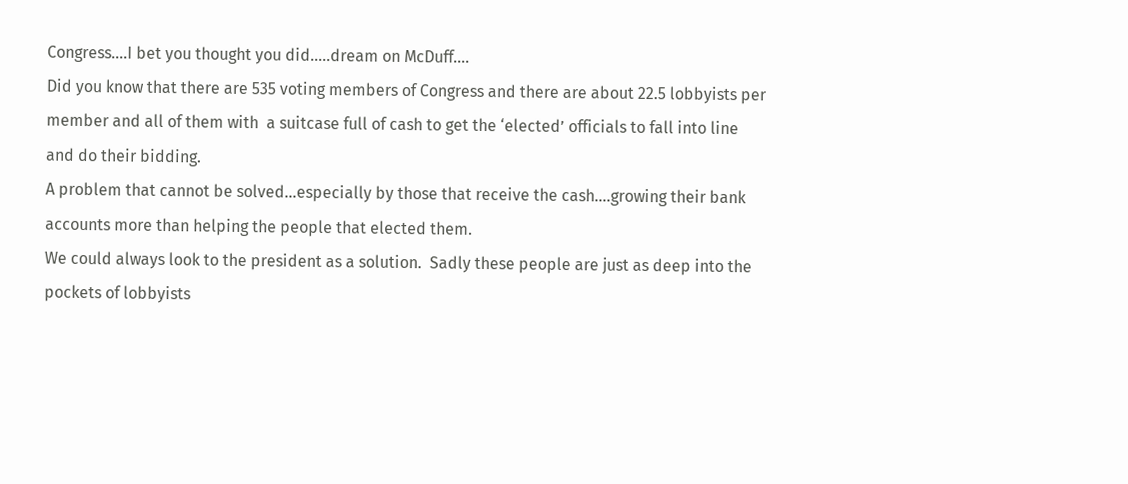Congress….I bet you thought you did…..dream on McDuff….
Did you know that there are 535 voting members of Congress and there are about 22.5 lobbyists per member and all of them with  a suitcase full of cash to get the ‘elected’ officials to fall into line and do their bidding.
A problem that cannot be solved…especially by those that receive the cash….growing their bank accounts more than helping the people that elected them.
We could always look to the president as a solution.  Sadly these people are just as deep into the pockets of lobbyists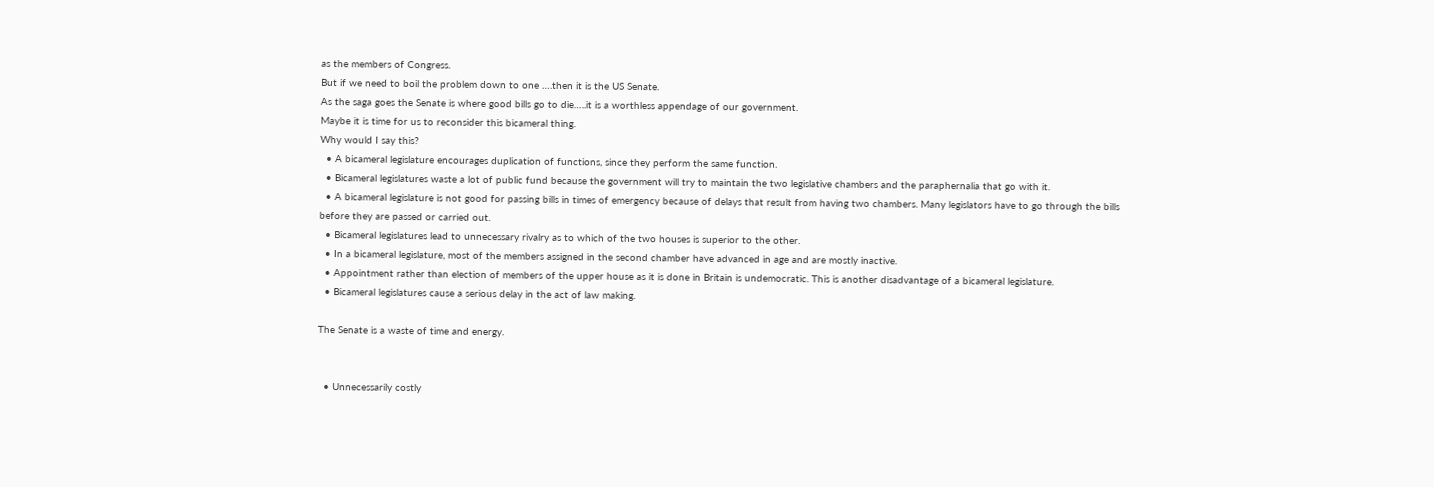as the members of Congress.
But if we need to boil the problem down to one ….then it is the US Senate.
As the saga goes the Senate is where good bills go to die…..it is a worthless appendage of our government.
Maybe it is time for us to reconsider this bicameral thing.
Why would I say this?
  • A bicameral legislature encourages duplication of functions, since they perform the same function.
  • Bicameral legislatures waste a lot of public fund because the government will try to maintain the two legislative chambers and the paraphernalia that go with it.
  • A bicameral legislature is not good for passing bills in times of emergency because of delays that result from having two chambers. Many legislators have to go through the bills before they are passed or carried out.
  • Bicameral legislatures lead to unnecessary rivalry as to which of the two houses is superior to the other.
  • In a bicameral legislature, most of the members assigned in the second chamber have advanced in age and are mostly inactive.
  • Appointment rather than election of members of the upper house as it is done in Britain is undemocratic. This is another disadvantage of a bicameral legislature.
  • Bicameral legislatures cause a serious delay in the act of law making.

The Senate is a waste of time and energy.


  • Unnecessarily costly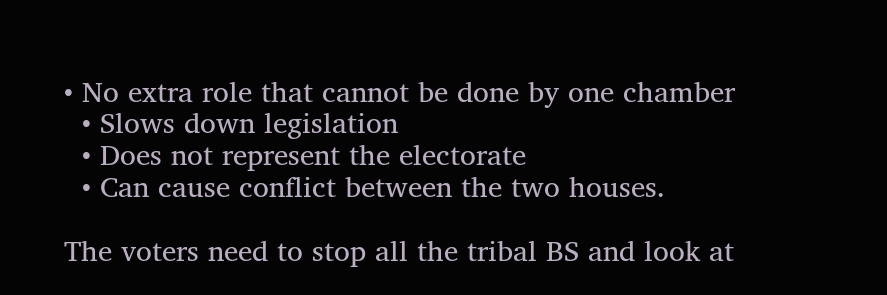• No extra role that cannot be done by one chamber
  • Slows down legislation
  • Does not represent the electorate
  • Can cause conflict between the two houses.

The voters need to stop all the tribal BS and look at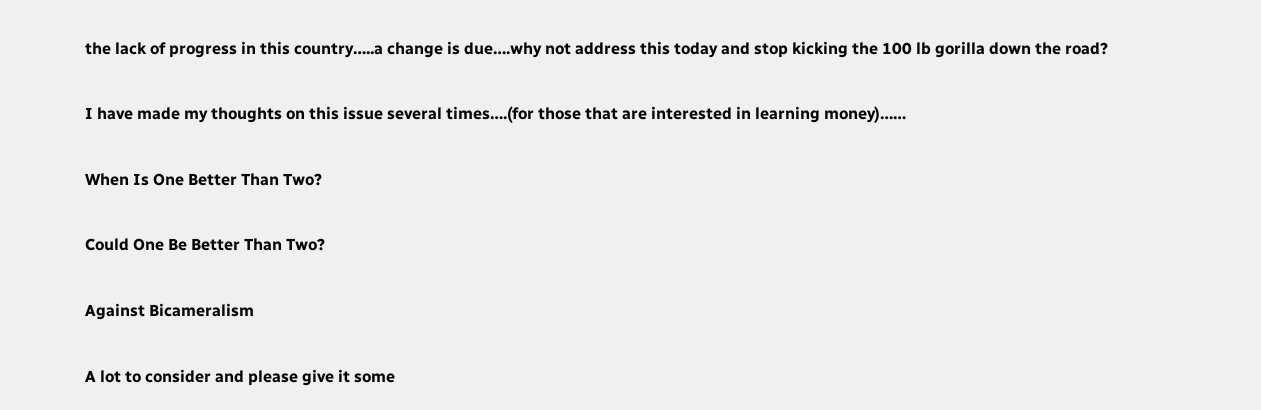the lack of progress in this country…..a change is due….why not address this today and stop kicking the 100 lb gorilla down the road?

I have made my thoughts on this issue several times….(for those that are interested in learning money)……

When Is One Better Than Two?

Could One Be Better Than Two?

Against Bicameralism

A lot to consider and please give it some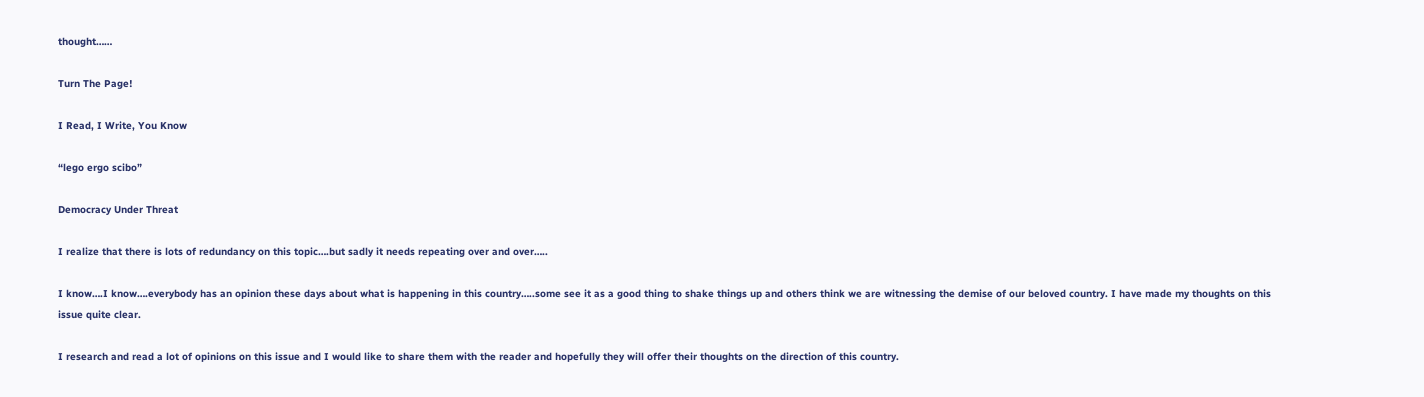thought……

Turn The Page!

I Read, I Write, You Know

“lego ergo scibo”

Democracy Under Threat

I realize that there is lots of redundancy on this topic….but sadly it needs repeating over and over…..

I know….I know….everybody has an opinion these days about what is happening in this country…..some see it as a good thing to shake things up and others think we are witnessing the demise of our beloved country. I have made my thoughts on this issue quite clear.

I research and read a lot of opinions on this issue and I would like to share them with the reader and hopefully they will offer their thoughts on the direction of this country.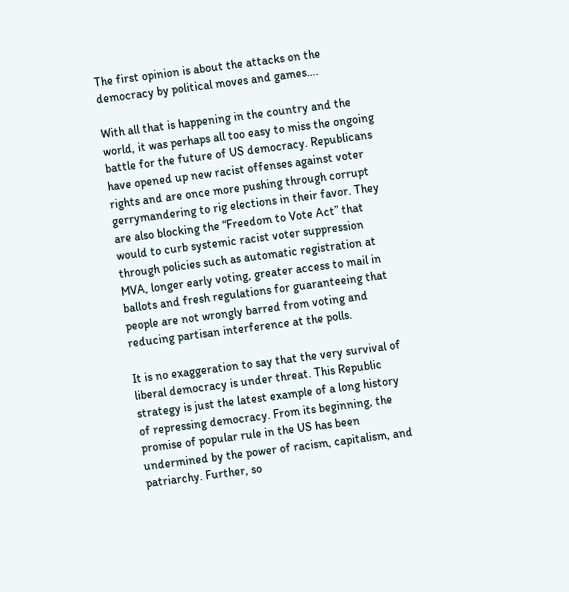The first opinion is about the attacks on the democracy by political moves and games….

With all that is happening in the country and the world, it was perhaps all too easy to miss the ongoing battle for the future of US democracy. Republicans have opened up new racist offenses against voter rights and are once more pushing through corrupt gerrymandering to rig elections in their favor. They are also blocking the “Freedom to Vote Act” that would to curb systemic racist voter suppression through policies such as automatic registration at MVA, longer early voting, greater access to mail in ballots and fresh regulations for guaranteeing that people are not wrongly barred from voting and reducing partisan interference at the polls.

It is no exaggeration to say that the very survival of liberal democracy is under threat. This Republic strategy is just the latest example of a long history of repressing democracy. From its beginning, the promise of popular rule in the US has been undermined by the power of racism, capitalism, and patriarchy. Further, so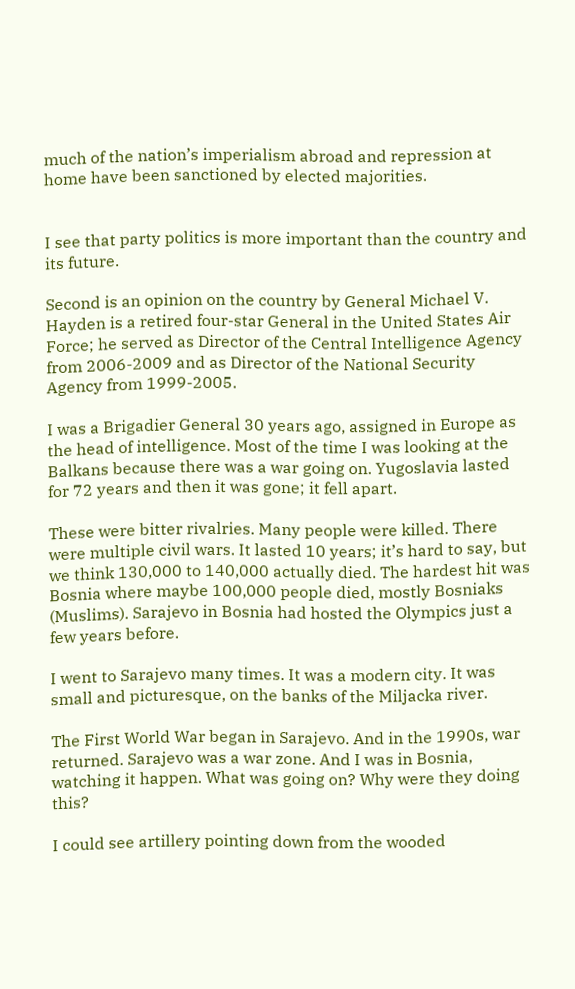much of the nation’s imperialism abroad and repression at home have been sanctioned by elected majorities.


I see that party politics is more important than the country and its future.

Second is an opinion on the country by General Michael V. Hayden is a retired four-star General in the United States Air Force; he served as Director of the Central Intelligence Agency from 2006-2009 and as Director of the National Security Agency from 1999-2005.

I was a Brigadier General 30 years ago, assigned in Europe as the head of intelligence. Most of the time I was looking at the Balkans because there was a war going on. Yugoslavia lasted for 72 years and then it was gone; it fell apart.

These were bitter rivalries. Many people were killed. There were multiple civil wars. It lasted 10 years; it’s hard to say, but we think 130,000 to 140,000 actually died. The hardest hit was Bosnia where maybe 100,000 people died, mostly Bosniaks (Muslims). Sarajevo in Bosnia had hosted the Olympics just a few years before.

I went to Sarajevo many times. It was a modern city. It was small and picturesque, on the banks of the Miljacka river.

The First World War began in Sarajevo. And in the 1990s, war returned. Sarajevo was a war zone. And I was in Bosnia, watching it happen. What was going on? Why were they doing this?

I could see artillery pointing down from the wooded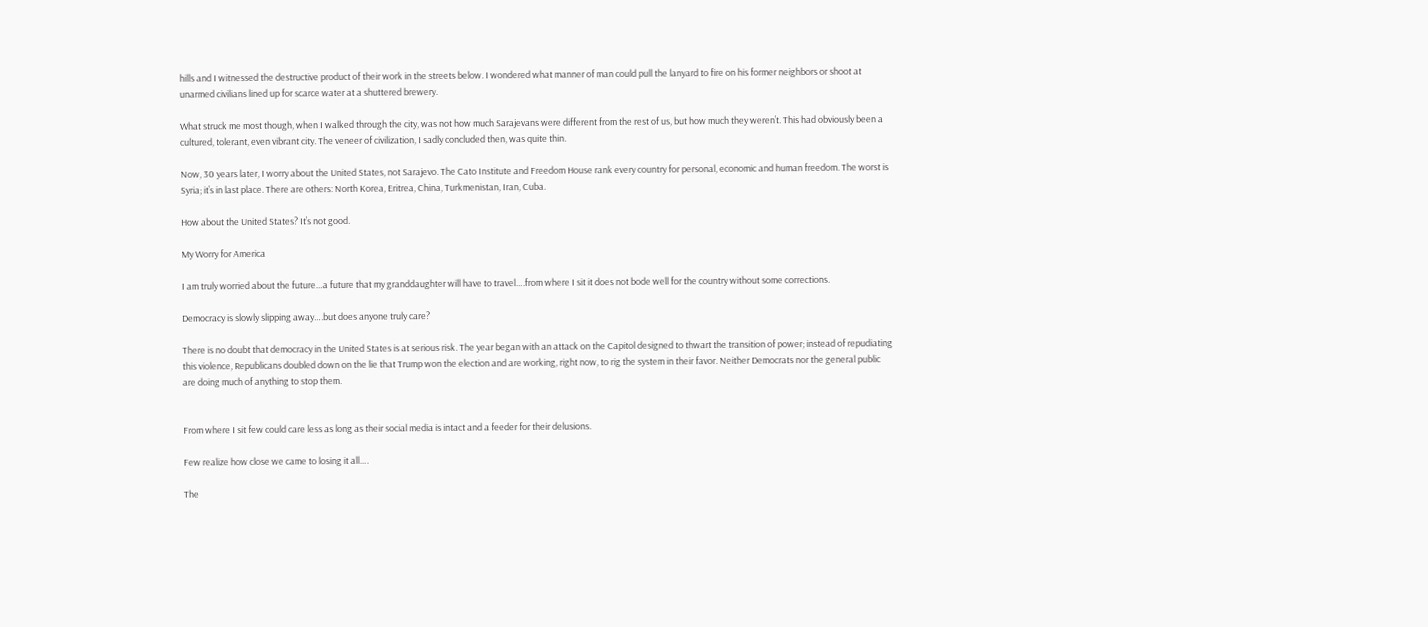hills and I witnessed the destructive product of their work in the streets below. I wondered what manner of man could pull the lanyard to fire on his former neighbors or shoot at unarmed civilians lined up for scarce water at a shuttered brewery.

What struck me most though, when I walked through the city, was not how much Sarajevans were different from the rest of us, but how much they weren’t. This had obviously been a cultured, tolerant, even vibrant city. The veneer of civilization, I sadly concluded then, was quite thin.

Now, 30 years later, I worry about the United States, not Sarajevo. The Cato Institute and Freedom House rank every country for personal, economic and human freedom. The worst is Syria; it’s in last place. There are others: North Korea, Eritrea, China, Turkmenistan, Iran, Cuba.

How about the United States? It’s not good.

My Worry for America

I am truly worried about the future…a future that my granddaughter will have to travel….from where I sit it does not bode well for the country without some corrections.

Democracy is slowly slipping away….but does anyone truly care?

There is no doubt that democracy in the United States is at serious risk. The year began with an attack on the Capitol designed to thwart the transition of power; instead of repudiating this violence, Republicans doubled down on the lie that Trump won the election and are working, right now, to rig the system in their favor. Neither Democrats nor the general public are doing much of anything to stop them.


From where I sit few could care less as long as their social media is intact and a feeder for their delusions.

Few realize how close we came to losing it all….

The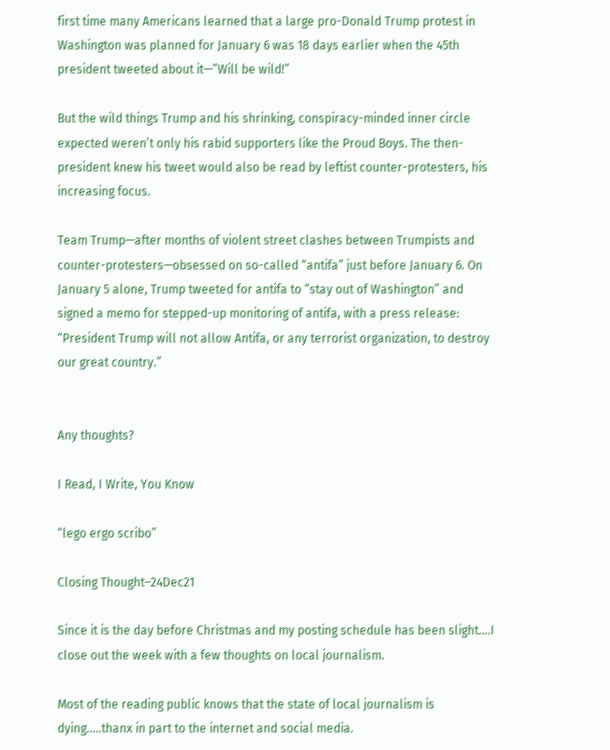first time many Americans learned that a large pro-Donald Trump protest in Washington was planned for January 6 was 18 days earlier when the 45th president tweeted about it—”Will be wild!”

But the wild things Trump and his shrinking, conspiracy-minded inner circle expected weren’t only his rabid supporters like the Proud Boys. The then-president knew his tweet would also be read by leftist counter-protesters, his increasing focus.

Team Trump—after months of violent street clashes between Trumpists and counter-protesters—obsessed on so-called “antifa” just before January 6. On January 5 alone, Trump tweeted for antifa to “stay out of Washington” and signed a memo for stepped-up monitoring of antifa, with a press release: “President Trump will not allow Antifa, or any terrorist organization, to destroy our great country.”


Any thoughts?

I Read, I Write, You Know

“lego ergo scribo”

Closing Thought–24Dec21

Since it is the day before Christmas and my posting schedule has been slight….I close out the week with a few thoughts on local journalism.

Most of the reading public knows that the state of local journalism is dying…..thanx in part to the internet and social media.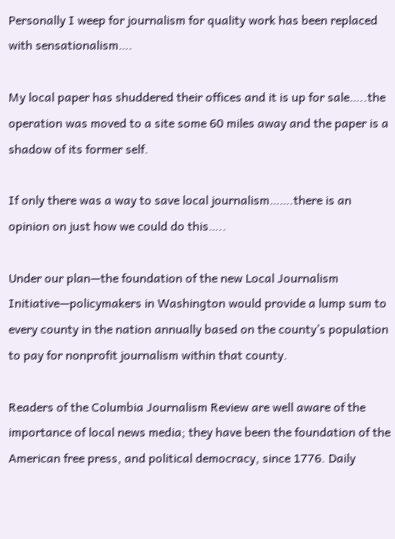Personally I weep for journalism for quality work has been replaced with sensationalism….

My local paper has shuddered their offices and it is up for sale…..the operation was moved to a site some 60 miles away and the paper is a shadow of its former self.

If only there was a way to save local journalism…….there is an opinion on just how we could do this…..

Under our plan—the foundation of the new Local Journalism Initiative—policymakers in Washington would provide a lump sum to every county in the nation annually based on the county’s population to pay for nonprofit journalism within that county.

Readers of the Columbia Journalism Review are well aware of the importance of local news media; they have been the foundation of the American free press, and political democracy, since 1776. Daily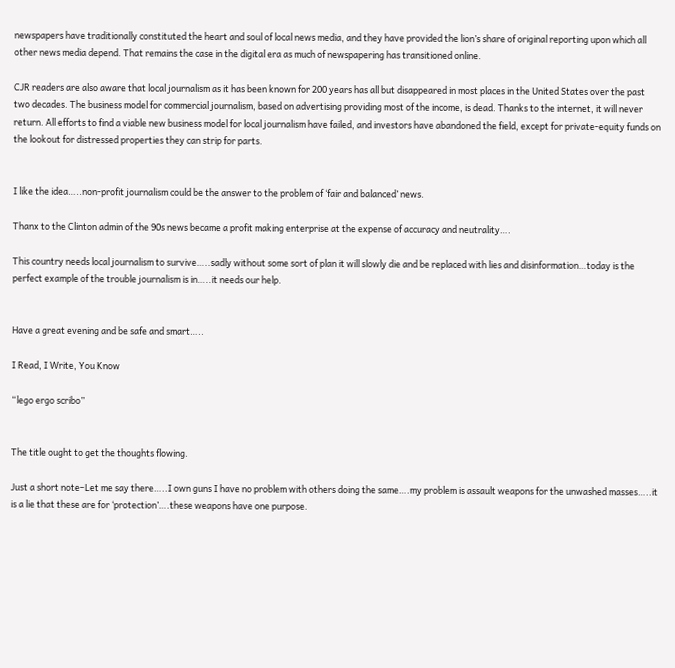newspapers have traditionally constituted the heart and soul of local news media, and they have provided the lion’s share of original reporting upon which all other news media depend. That remains the case in the digital era as much of newspapering has transitioned online.

CJR readers are also aware that local journalism as it has been known for 200 years has all but disappeared in most places in the United States over the past two decades. The business model for commercial journalism, based on advertising providing most of the income, is dead. Thanks to the internet, it will never return. All efforts to find a viable new business model for local journalism have failed, and investors have abandoned the field, except for private-equity funds on the lookout for distressed properties they can strip for parts.


I like the idea…..non-profit journalism could be the answer to the problem of ‘fair and balanced’ news.

Thanx to the Clinton admin of the 90s news became a profit making enterprise at the expense of accuracy and neutrality….

This country needs local journalism to survive…..sadly without some sort of plan it will slowly die and be replaced with lies and disinformation…today is the perfect example of the trouble journalism is in…..it needs our help.


Have a great evening and be safe and smart…..

I Read, I Write, You Know

“lego ergo scribo”


The title ought to get the thoughts flowing.

Just a short note–Let me say there…..I own guns I have no problem with others doing the same….my problem is assault weapons for the unwashed masses…..it is a lie that these are for ‘protection’….these weapons have one purpose.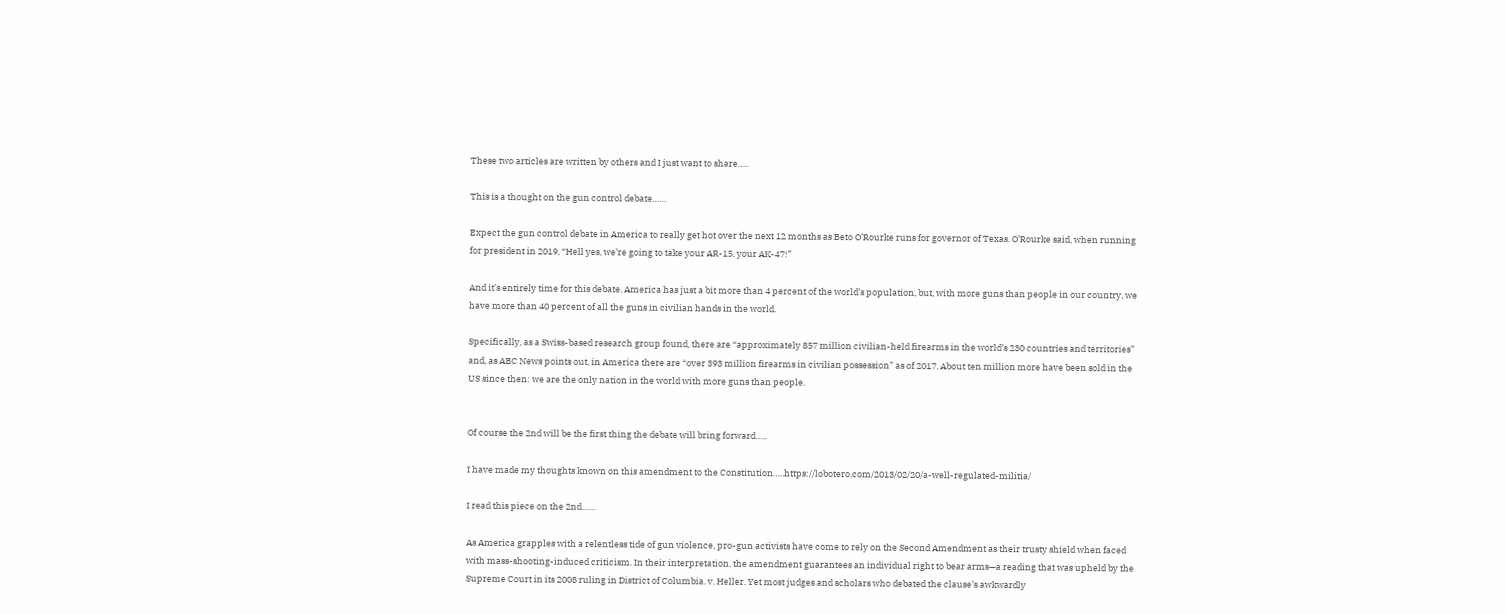These two articles are written by others and I just want to share…..

This is a thought on the gun control debate……

Expect the gun control debate in America to really get hot over the next 12 months as Beto O’Rourke runs for governor of Texas. O’Rourke said, when running for president in 2019, “Hell yes, we’re going to take your AR-15, your AK-47!”

And it’s entirely time for this debate. America has just a bit more than 4 percent of the world’s population, but, with more guns than people in our country, we have more than 40 percent of all the guns in civilian hands in the world.

Specifically, as a Swiss-based research group found, there are “approximately 857 million civilian-held firearms in the world’s 230 countries and territories” and, as ABC News points out, in America there are “over 393 million firearms in civilian possession” as of 2017. About ten million more have been sold in the US since then: we are the only nation in the world with more guns than people.


Of course the 2nd will be the first thing the debate will bring forward…..

I have made my thoughts known on this amendment to the Constitution…..https://lobotero.com/2013/02/20/a-well-regulated-militia/

I read this piece on the 2nd……

As America grapples with a relentless tide of gun violence, pro-gun activists have come to rely on the Second Amendment as their trusty shield when faced with mass-shooting-induced criticism. In their interpretation, the amendment guarantees an individual right to bear arms—a reading that was upheld by the Supreme Court in its 2008 ruling in District of Columbia. v. Heller. Yet most judges and scholars who debated the clause’s awkwardly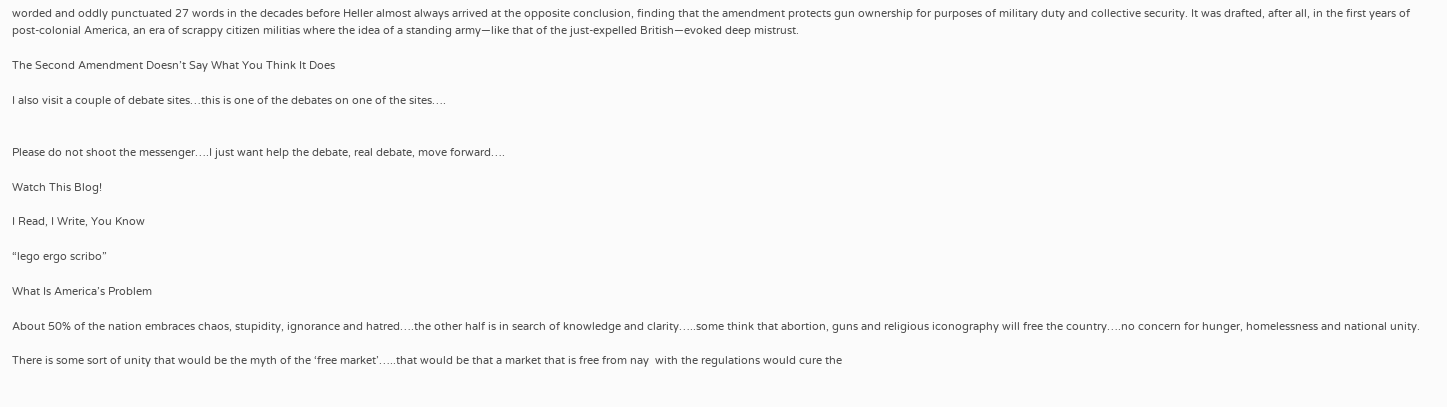worded and oddly punctuated 27 words in the decades before Heller almost always arrived at the opposite conclusion, finding that the amendment protects gun ownership for purposes of military duty and collective security. It was drafted, after all, in the first years of post-colonial America, an era of scrappy citizen militias where the idea of a standing army—like that of the just-expelled British—evoked deep mistrust.

The Second Amendment Doesn’t Say What You Think It Does

I also visit a couple of debate sites…this is one of the debates on one of the sites….


Please do not shoot the messenger….I just want help the debate, real debate, move forward….

Watch This Blog!

I Read, I Write, You Know

“lego ergo scribo”

What Is America’s Problem

About 50% of the nation embraces chaos, stupidity, ignorance and hatred….the other half is in search of knowledge and clarity…..some think that abortion, guns and religious iconography will free the country….no concern for hunger, homelessness and national unity.

There is some sort of unity that would be the myth of the ‘free market’…..that would be that a market that is free from nay  with the regulations would cure the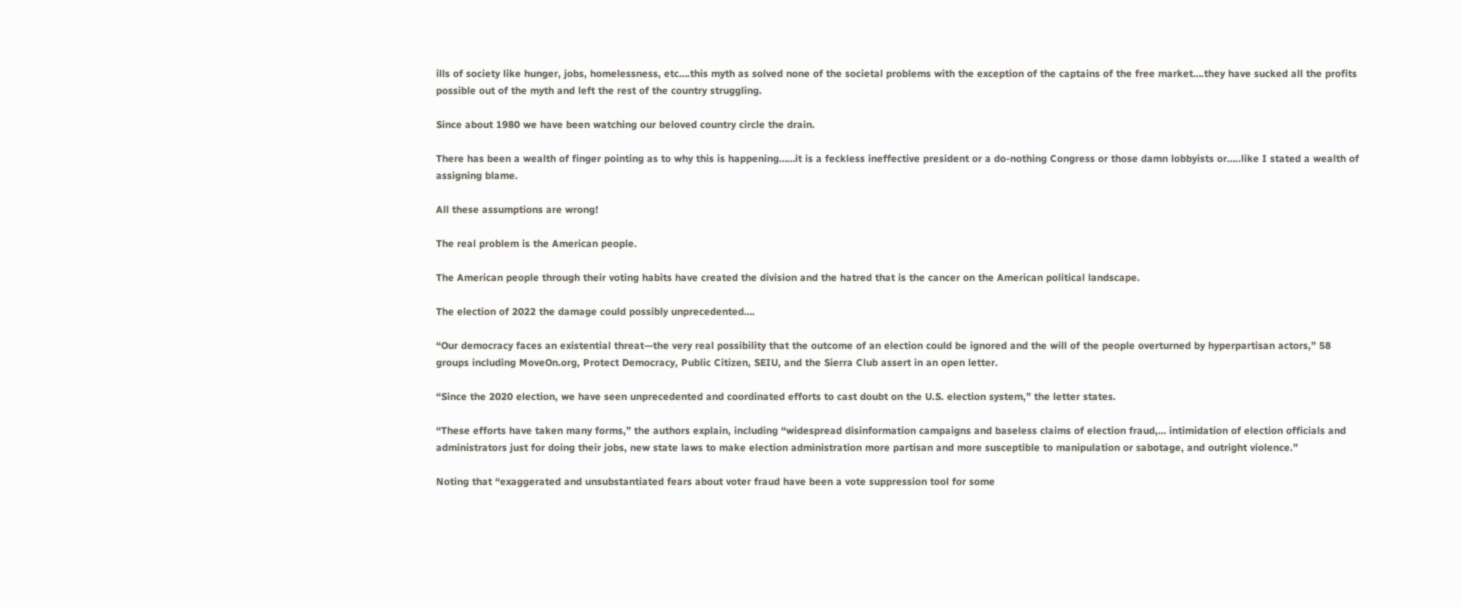ills of society like hunger, jobs, homelessness, etc….this myth as solved none of the societal problems with the exception of the captains of the free market….they have sucked all the profits possible out of the myth and left the rest of the country struggling.

Since about 1980 we have been watching our beloved country circle the drain.

There has been a wealth of finger pointing as to why this is happening……it is a feckless ineffective president or a do-nothing Congress or those damn lobbyists or…..like I stated a wealth of assigning blame.

All these assumptions are wrong!

The real problem is the American people.

The American people through their voting habits have created the division and the hatred that is the cancer on the American political landscape.

The election of 2022 the damage could possibly unprecedented….

“Our democracy faces an existential threat—the very real possibility that the outcome of an election could be ignored and the will of the people overturned by hyperpartisan actors,” 58 groups including MoveOn.org, Protect Democracy, Public Citizen, SEIU, and the Sierra Club assert in an open letter.

“Since the 2020 election, we have seen unprecedented and coordinated efforts to cast doubt on the U.S. election system,” the letter states.

“These efforts have taken many forms,” the authors explain, including “widespread disinformation campaigns and baseless claims of election fraud,… intimidation of election officials and administrators just for doing their jobs, new state laws to make election administration more partisan and more susceptible to manipulation or sabotage, and outright violence.”

Noting that “exaggerated and unsubstantiated fears about voter fraud have been a vote suppression tool for some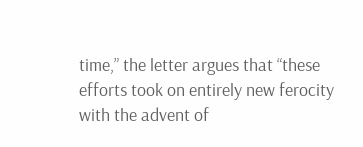time,” the letter argues that “these efforts took on entirely new ferocity with the advent of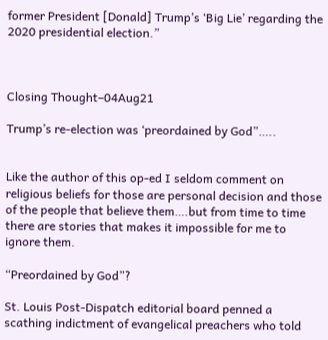former President [Donald] Trump’s ‘Big Lie’ regarding the 2020 presidential election.”



Closing Thought–04Aug21

Trump’s re-election was ‘preordained by God”…..


Like the author of this op-ed I seldom comment on religious beliefs for those are personal decision and those of the people that believe them….but from time to time there are stories that makes it impossible for me to ignore them.

“Preordained by God”?

St. Louis Post-Dispatch editorial board penned a scathing indictment of evangelical preachers who told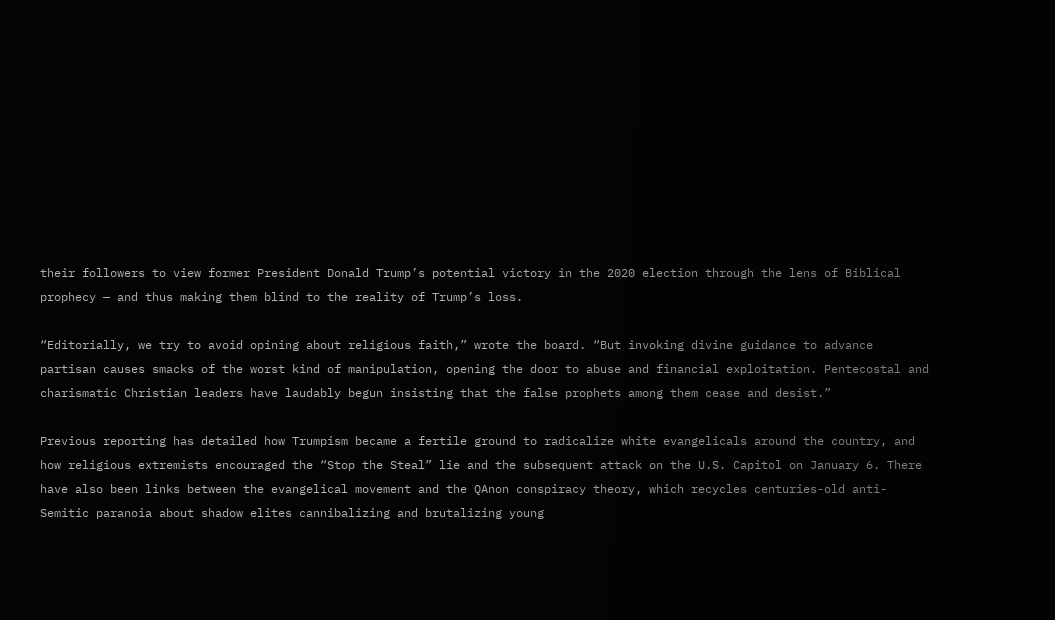their followers to view former President Donald Trump’s potential victory in the 2020 election through the lens of Biblical prophecy — and thus making them blind to the reality of Trump’s loss.

“Editorially, we try to avoid opining about religious faith,” wrote the board. “But invoking divine guidance to advance partisan causes smacks of the worst kind of manipulation, opening the door to abuse and financial exploitation. Pentecostal and charismatic Christian leaders have laudably begun insisting that the false prophets among them cease and desist.”

Previous reporting has detailed how Trumpism became a fertile ground to radicalize white evangelicals around the country, and how religious extremists encouraged the “Stop the Steal” lie and the subsequent attack on the U.S. Capitol on January 6. There have also been links between the evangelical movement and the QAnon conspiracy theory, which recycles centuries-old anti-Semitic paranoia about shadow elites cannibalizing and brutalizing young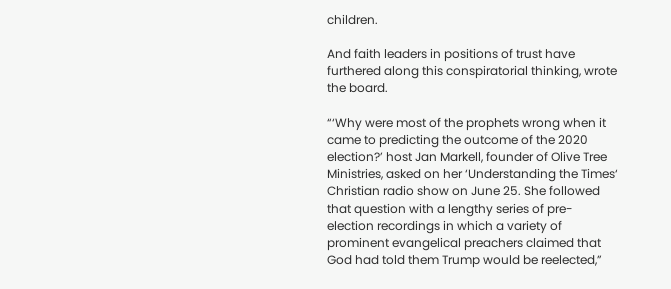children.

And faith leaders in positions of trust have furthered along this conspiratorial thinking, wrote the board.

“‘Why were most of the prophets wrong when it came to predicting the outcome of the 2020 election?’ host Jan Markell, founder of Olive Tree Ministries, asked on her ‘Understanding the Times‘ Christian radio show on June 25. She followed that question with a lengthy series of pre-election recordings in which a variety of prominent evangelical preachers claimed that God had told them Trump would be reelected,”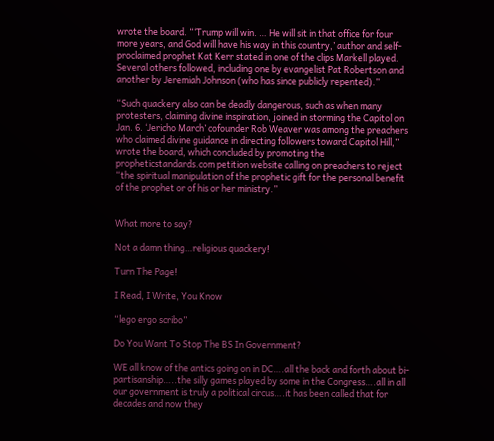wrote the board. “‘Trump will win. … He will sit in that office for four more years, and God will have his way in this country,’ author and self-proclaimed prophet Kat Kerr stated in one of the clips Markell played. Several others followed, including one by evangelist Pat Robertson and another by Jeremiah Johnson (who has since publicly repented).”

“Such quackery also can be deadly dangerous, such as when many protesters, claiming divine inspiration, joined in storming the Capitol on Jan. 6. ‘Jericho March’ cofounder Rob Weaver was among the preachers who claimed divine guidance in directing followers toward Capitol Hill,” wrote the board, which concluded by promoting the propheticstandards.com petition website calling on preachers to reject “the spiritual manipulation of the prophetic gift for the personal benefit of the prophet or of his or her ministry.”


What more to say?

Not a damn thing…religious quackery!

Turn The Page!

I Read, I Write, You Know

“lego ergo scribo”

Do You Want To Stop The BS In Government?

WE all know of the antics going on in DC….all the back and forth about bi-partisanship…..the silly games played by some in the Congress….all in all our government is truly a political circus….it has been called that for decades and now they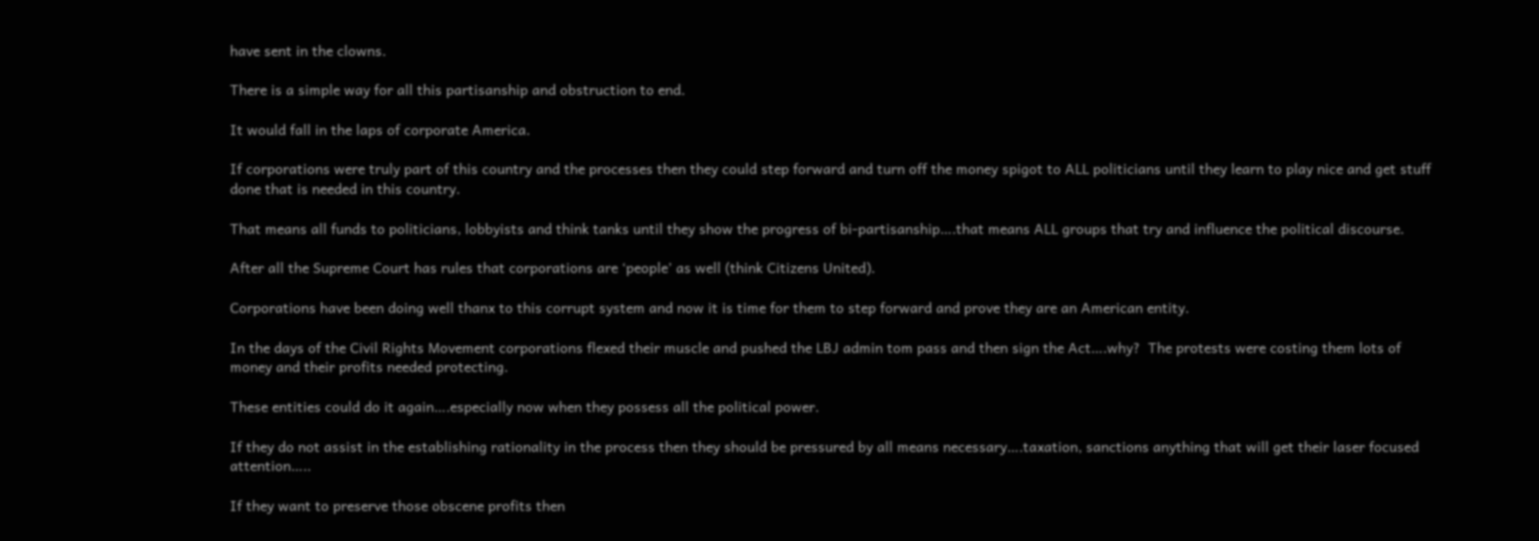have sent in the clowns.

There is a simple way for all this partisanship and obstruction to end.

It would fall in the laps of corporate America.

If corporations were truly part of this country and the processes then they could step forward and turn off the money spigot to ALL politicians until they learn to play nice and get stuff done that is needed in this country.

That means all funds to politicians, lobbyists and think tanks until they show the progress of bi-partisanship….that means ALL groups that try and influence the political discourse.

After all the Supreme Court has rules that corporations are ‘people’ as well (think Citizens United).

Corporations have been doing well thanx to this corrupt system and now it is time for them to step forward and prove they are an American entity.

In the days of the Civil Rights Movement corporations flexed their muscle and pushed the LBJ admin tom pass and then sign the Act….why?  The protests were costing them lots of money and their profits needed protecting.

These entities could do it again….especially now when they possess all the political power.

If they do not assist in the establishing rationality in the process then they should be pressured by all means necessary….taxation, sanctions anything that will get their laser focused attention…..

If they want to preserve those obscene profits then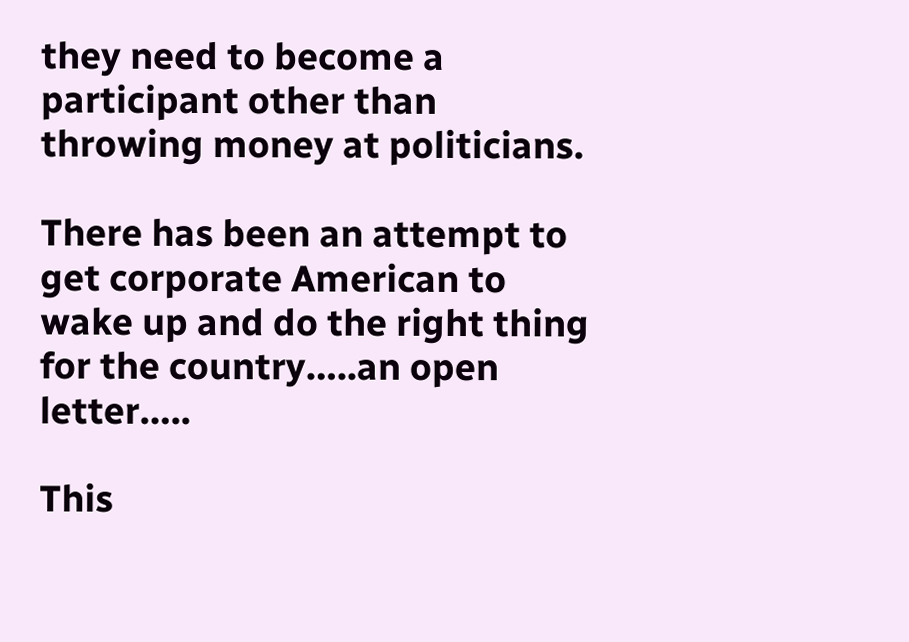they need to become a participant other than throwing money at politicians.

There has been an attempt to get corporate American to wake up and do the right thing for the country…..an open letter…..

This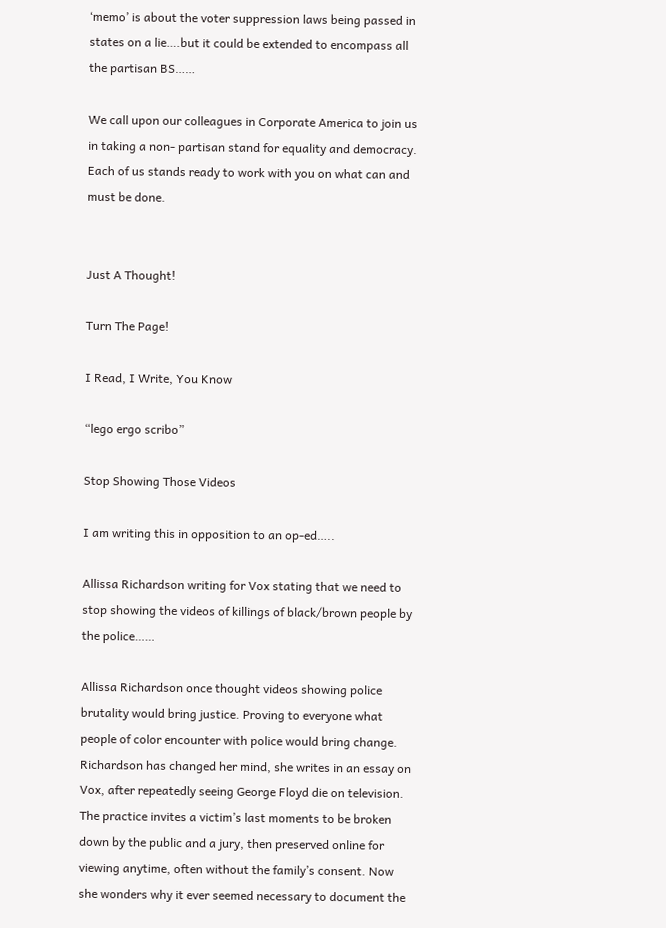‘memo’ is about the voter suppression laws being passed in states on a lie….but it could be extended to encompass all the partisan BS……

We call upon our colleagues in Corporate America to join us in taking a non- partisan stand for equality and democracy. Each of us stands ready to work with you on what can and must be done.


Just A Thought!

Turn The Page!

I Read, I Write, You Know

“lego ergo scribo”

Stop Showing Those Videos

I am writing this in opposition to an op-ed…..

Allissa Richardson writing for Vox stating that we need to stop showing the videos of killings of black/brown people by the police……

Allissa Richardson once thought videos showing police brutality would bring justice. Proving to everyone what people of color encounter with police would bring change. Richardson has changed her mind, she writes in an essay on Vox, after repeatedly seeing George Floyd die on television. The practice invites a victim’s last moments to be broken down by the public and a jury, then preserved online for viewing anytime, often without the family’s consent. Now she wonders why it ever seemed necessary to document the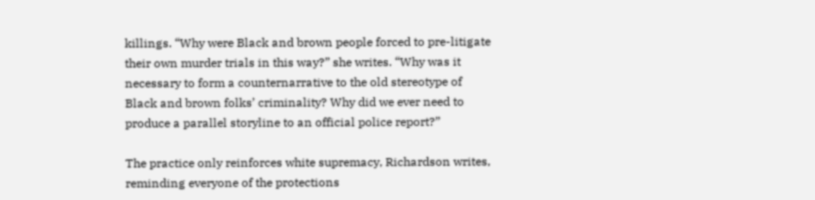killings. “Why were Black and brown people forced to pre-litigate their own murder trials in this way?” she writes. “Why was it necessary to form a counternarrative to the old stereotype of Black and brown folks’ criminality? Why did we ever need to produce a parallel storyline to an official police report?”

The practice only reinforces white supremacy, Richardson writes, reminding everyone of the protections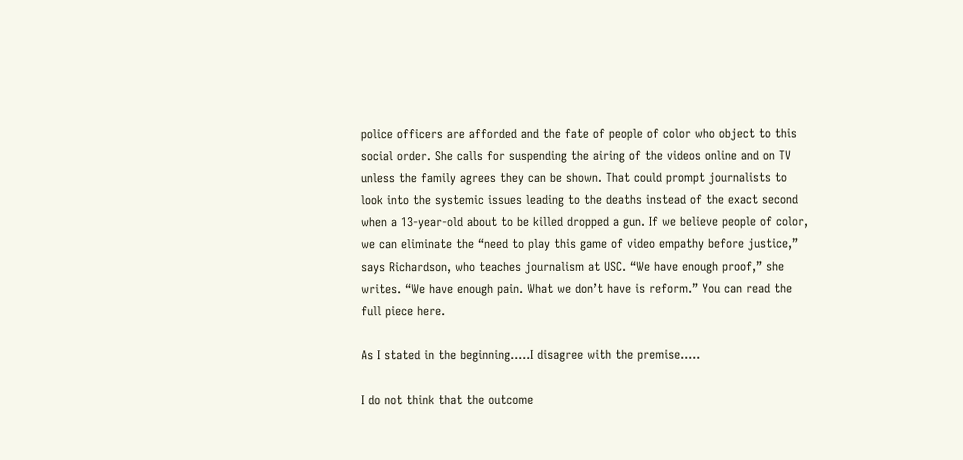police officers are afforded and the fate of people of color who object to this social order. She calls for suspending the airing of the videos online and on TV unless the family agrees they can be shown. That could prompt journalists to look into the systemic issues leading to the deaths instead of the exact second when a 13-year-old about to be killed dropped a gun. If we believe people of color, we can eliminate the “need to play this game of video empathy before justice,” says Richardson, who teaches journalism at USC. “We have enough proof,” she writes. “We have enough pain. What we don’t have is reform.” You can read the full piece here.

As I stated in the beginning…..I disagree with the premise…..

I do not think that the outcome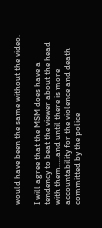would have been the same without the video.

I will agree that the MSM does have a tendency to beat the viewer about the head with them…..and until there is more accountability for the violence and death committed by the police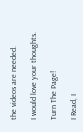the videos are needed.

I would love your thoughts.

Turn The Page!

I Read, I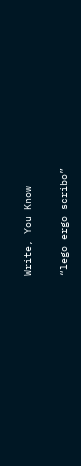Write, You Know

“lego ergo scribo”